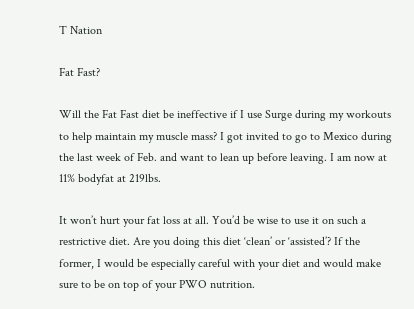T Nation

Fat Fast?

Will the Fat Fast diet be ineffective if I use Surge during my workouts to help maintain my muscle mass? I got invited to go to Mexico during the last week of Feb. and want to lean up before leaving. I am now at 11% bodyfat at 219lbs.

It won’t hurt your fat loss at all. You’d be wise to use it on such a restrictive diet. Are you doing this diet ‘clean’ or ‘assisted’? If the former, I would be especially careful with your diet and would make sure to be on top of your PWO nutrition.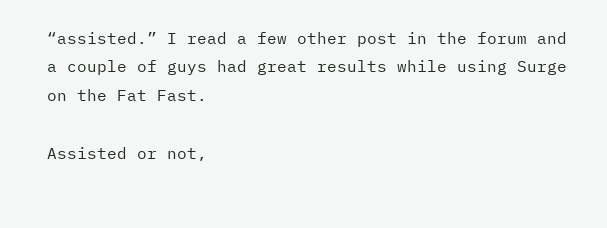“assisted.” I read a few other post in the forum and a couple of guys had great results while using Surge on the Fat Fast.

Assisted or not,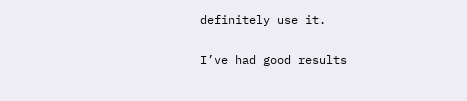definitely use it.

I’ve had good results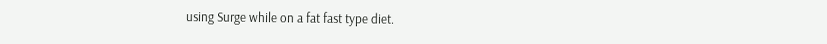using Surge while on a fat fast type diet.